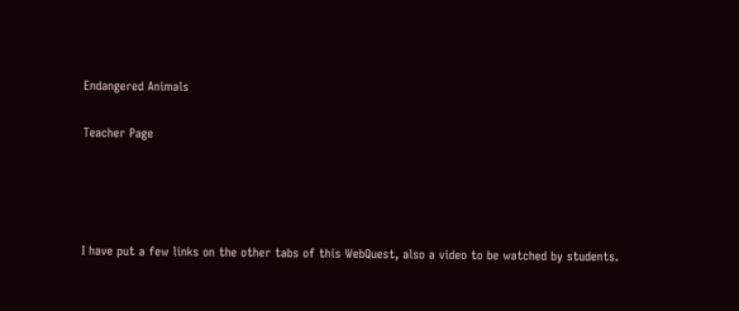Endangered Animals

Teacher Page




I have put a few links on the other tabs of this WebQuest, also a video to be watched by students.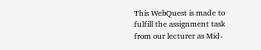This WebQuest is made to fulfill the assignment task from our lecturer as Mid-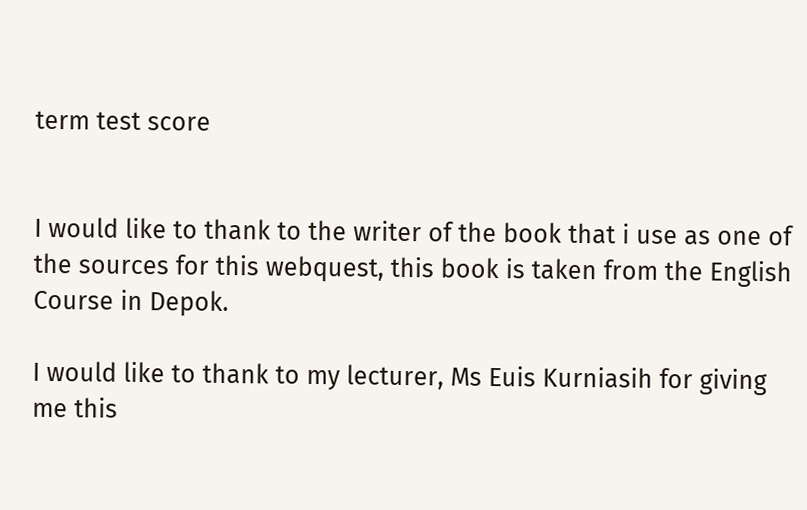term test score


I would like to thank to the writer of the book that i use as one of the sources for this webquest, this book is taken from the English Course in Depok.

I would like to thank to my lecturer, Ms Euis Kurniasih for giving me this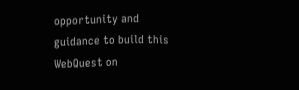opportunity and guidance to build this WebQuest on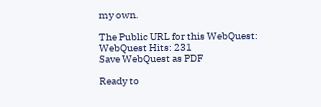my own.

The Public URL for this WebQuest:
WebQuest Hits: 231
Save WebQuest as PDF

Ready to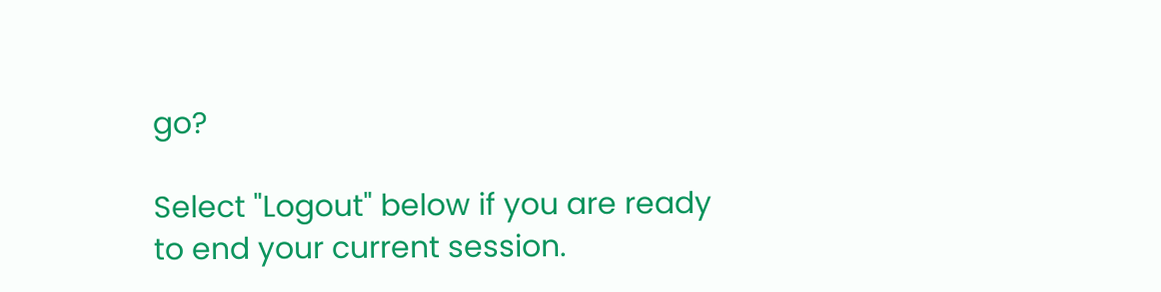go?

Select "Logout" below if you are ready
to end your current session.